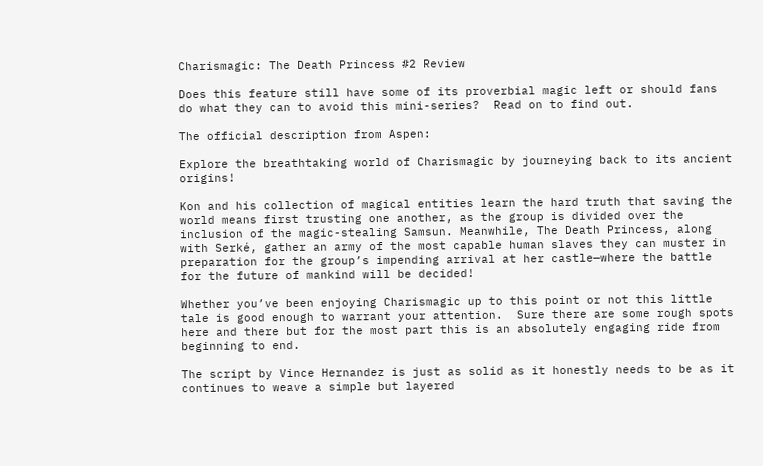Charismagic: The Death Princess #2 Review

Does this feature still have some of its proverbial magic left or should fans do what they can to avoid this mini-series?  Read on to find out.

The official description from Aspen:

Explore the breathtaking world of Charismagic by journeying back to its ancient origins!

Kon and his collection of magical entities learn the hard truth that saving the world means first trusting one another, as the group is divided over the inclusion of the magic-stealing Samsun. Meanwhile, The Death Princess, along with Serké, gather an army of the most capable human slaves they can muster in preparation for the group’s impending arrival at her castle—where the battle for the future of mankind will be decided!

Whether you’ve been enjoying Charismagic up to this point or not this little tale is good enough to warrant your attention.  Sure there are some rough spots here and there but for the most part this is an absolutely engaging ride from beginning to end.

The script by Vince Hernandez is just as solid as it honestly needs to be as it continues to weave a simple but layered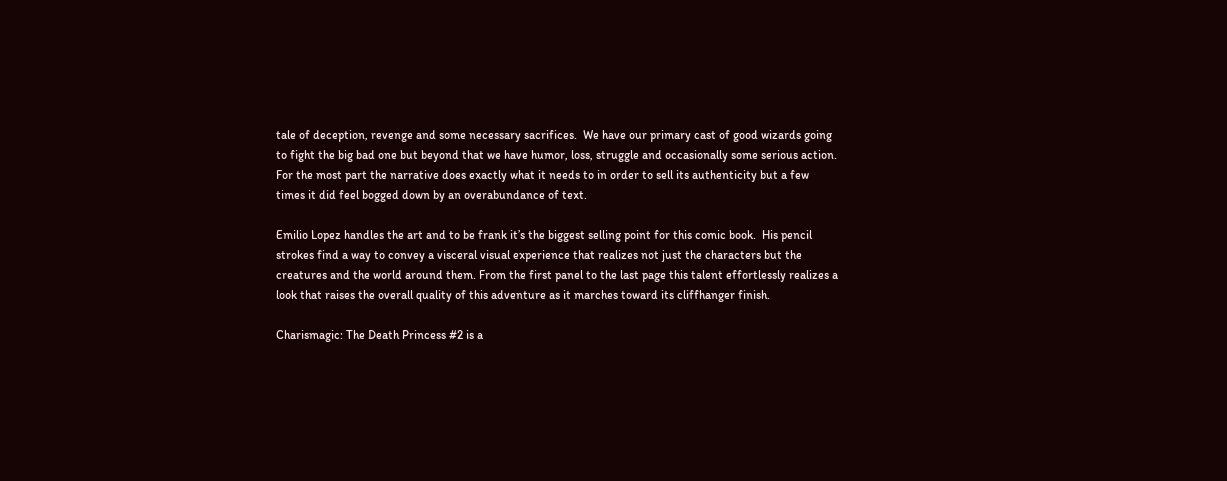tale of deception, revenge and some necessary sacrifices.  We have our primary cast of good wizards going to fight the big bad one but beyond that we have humor, loss, struggle and occasionally some serious action.  For the most part the narrative does exactly what it needs to in order to sell its authenticity but a few times it did feel bogged down by an overabundance of text.

Emilio Lopez handles the art and to be frank it’s the biggest selling point for this comic book.  His pencil strokes find a way to convey a visceral visual experience that realizes not just the characters but the creatures and the world around them. From the first panel to the last page this talent effortlessly realizes a look that raises the overall quality of this adventure as it marches toward its cliffhanger finish.

Charismagic: The Death Princess #2 is a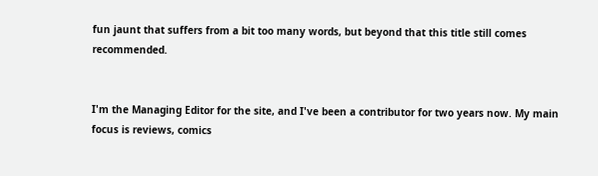fun jaunt that suffers from a bit too many words, but beyond that this title still comes recommended.


I'm the Managing Editor for the site, and I've been a contributor for two years now. My main focus is reviews, comics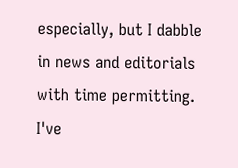especially, but I dabble in news and editorials with time permitting. I've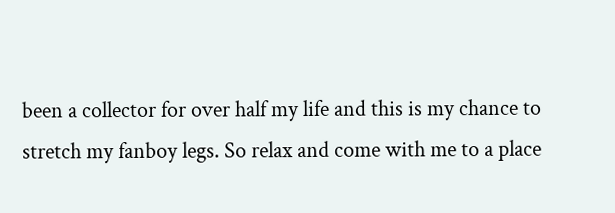been a collector for over half my life and this is my chance to stretch my fanboy legs. So relax and come with me to a place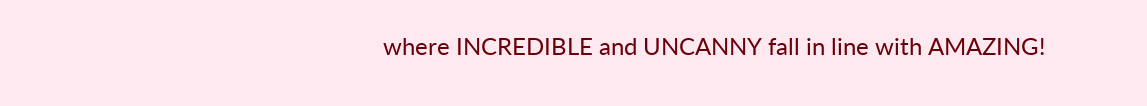where INCREDIBLE and UNCANNY fall in line with AMAZING!